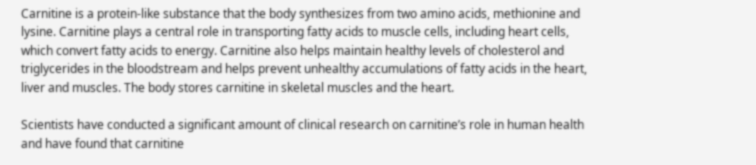Carnitine is a protein-like substance that the body synthesizes from two amino acids, methionine and lysine. Carnitine plays a central role in transporting fatty acids to muscle cells, including heart cells, which convert fatty acids to energy. Carnitine also helps maintain healthy levels of cholesterol and triglycerides in the bloodstream and helps prevent unhealthy accumulations of fatty acids in the heart, liver and muscles. The body stores carnitine in skeletal muscles and the heart.

Scientists have conducted a significant amount of clinical research on carnitine’s role in human health and have found that carnitine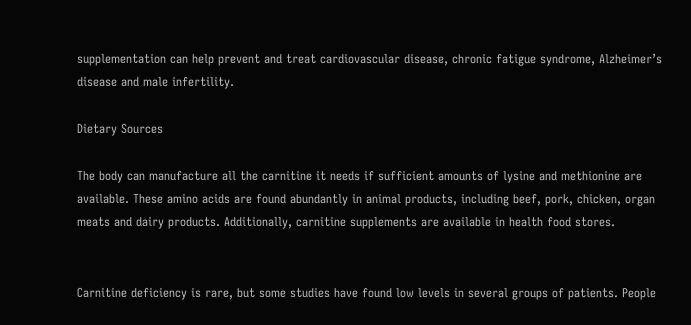supplementation can help prevent and treat cardiovascular disease, chronic fatigue syndrome, Alzheimer’s disease and male infertility.

Dietary Sources

The body can manufacture all the carnitine it needs if sufficient amounts of lysine and methionine are available. These amino acids are found abundantly in animal products, including beef, pork, chicken, organ meats and dairy products. Additionally, carnitine supplements are available in health food stores.


Carnitine deficiency is rare, but some studies have found low levels in several groups of patients. People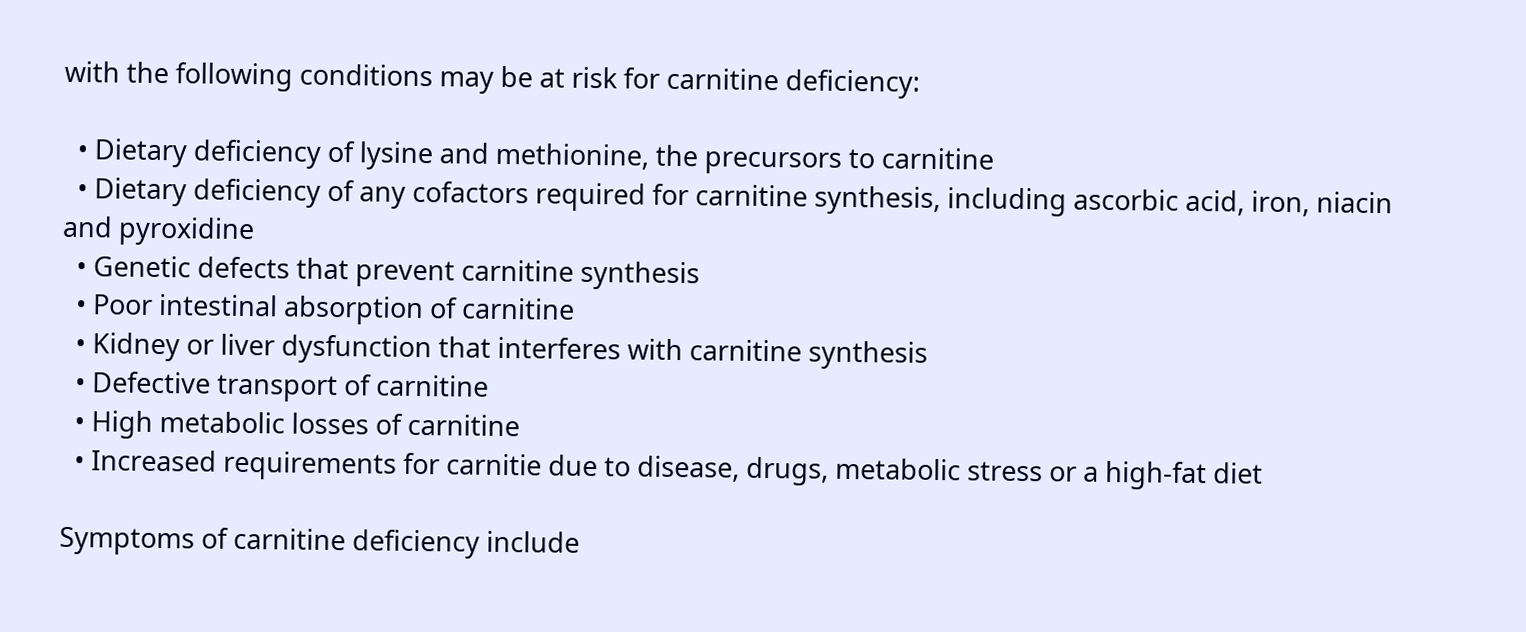with the following conditions may be at risk for carnitine deficiency:

  • Dietary deficiency of lysine and methionine, the precursors to carnitine
  • Dietary deficiency of any cofactors required for carnitine synthesis, including ascorbic acid, iron, niacin and pyroxidine
  • Genetic defects that prevent carnitine synthesis
  • Poor intestinal absorption of carnitine
  • Kidney or liver dysfunction that interferes with carnitine synthesis
  • Defective transport of carnitine
  • High metabolic losses of carnitine
  • Increased requirements for carnitie due to disease, drugs, metabolic stress or a high-fat diet

Symptoms of carnitine deficiency include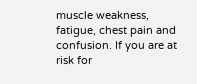muscle weakness, fatigue, chest pain and confusion. If you are at risk for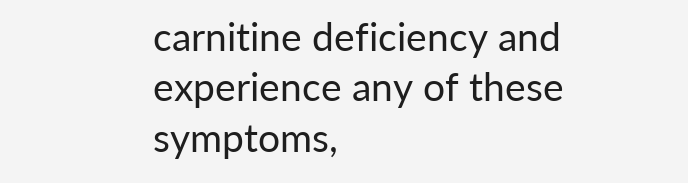carnitine deficiency and experience any of these symptoms,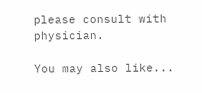please consult with physician.

You may also like...